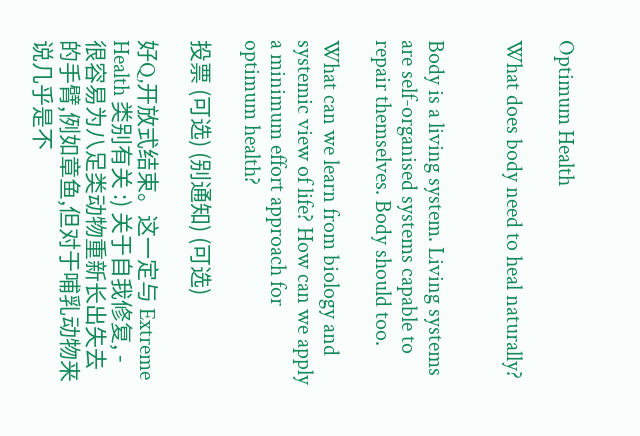Optimum Health

What does body need to heal naturally?


Body is a living system. Living systems are self-organised systems capable to repair themselves. Body should too.

What can we learn from biology and systemic view of life? How can we apply a minimum effort approach for optimum health?

投票 (可选) (别通知) (可选)

好Q,开放式结束。这一定与 Extreme Health 类别有关 :) 关于自我修复, - 很容易为八足类动物重新长出失去的手臂,例如章鱼,但对于哺乳动物来说几乎是不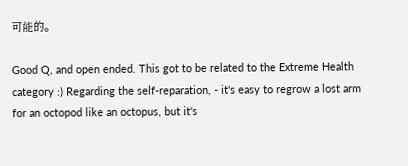可能的。

Good Q, and open ended. This got to be related to the Extreme Health category :) Regarding the self-reparation, - it's easy to regrow a lost arm for an octopod like an octopus, but it's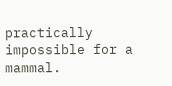practically impossible for a mammal.